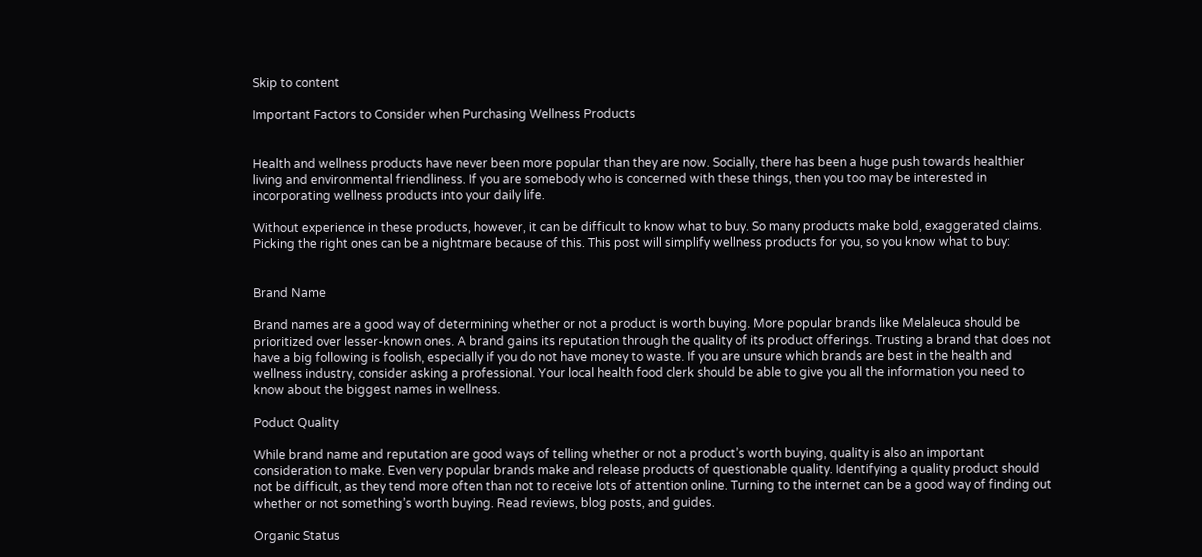Skip to content

Important Factors to Consider when Purchasing Wellness Products


Health and wellness products have never been more popular than they are now. Socially, there has been a huge push towards healthier living and environmental friendliness. If you are somebody who is concerned with these things, then you too may be interested in incorporating wellness products into your daily life.

Without experience in these products, however, it can be difficult to know what to buy. So many products make bold, exaggerated claims. Picking the right ones can be a nightmare because of this. This post will simplify wellness products for you, so you know what to buy:


Brand Name

Brand names are a good way of determining whether or not a product is worth buying. More popular brands like Melaleuca should be prioritized over lesser-known ones. A brand gains its reputation through the quality of its product offerings. Trusting a brand that does not have a big following is foolish, especially if you do not have money to waste. If you are unsure which brands are best in the health and wellness industry, consider asking a professional. Your local health food clerk should be able to give you all the information you need to know about the biggest names in wellness.

Poduct Quality

While brand name and reputation are good ways of telling whether or not a product’s worth buying, quality is also an important consideration to make. Even very popular brands make and release products of questionable quality. Identifying a quality product should not be difficult, as they tend more often than not to receive lots of attention online. Turning to the internet can be a good way of finding out whether or not something’s worth buying. Read reviews, blog posts, and guides.

Organic Status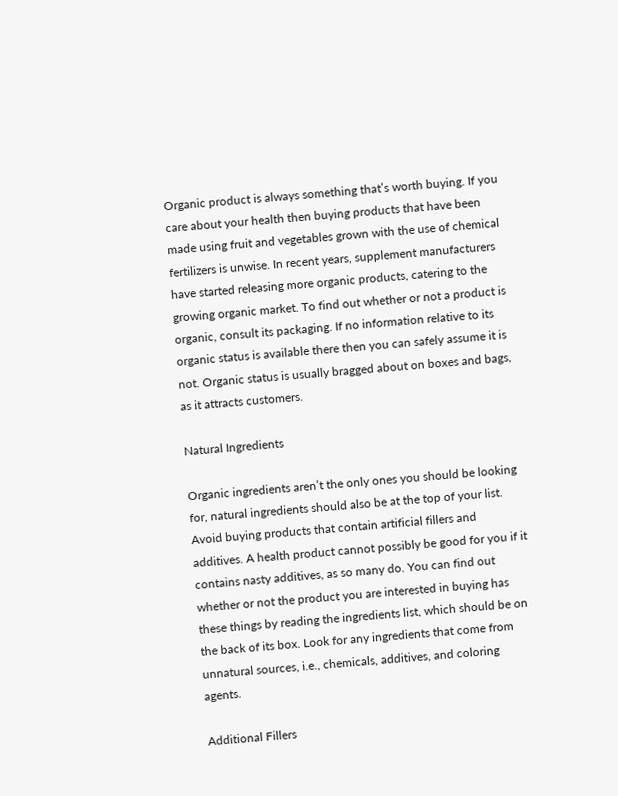Organic product is always something that’s worth buying. If you care about your health then buying products that have been made using fruit and vegetables grown with the use of chemical fertilizers is unwise. In recent years, supplement manufacturers have started releasing more organic products, catering to the growing organic market. To find out whether or not a product is organic, consult its packaging. If no information relative to its organic status is available there then you can safely assume it is not. Organic status is usually bragged about on boxes and bags, as it attracts customers.

Natural Ingredients

Organic ingredients aren’t the only ones you should be looking for, natural ingredients should also be at the top of your list. Avoid buying products that contain artificial fillers and additives. A health product cannot possibly be good for you if it contains nasty additives, as so many do. You can find out whether or not the product you are interested in buying has these things by reading the ingredients list, which should be on the back of its box. Look for any ingredients that come from unnatural sources, i.e., chemicals, additives, and coloring agents.

Additional Fillers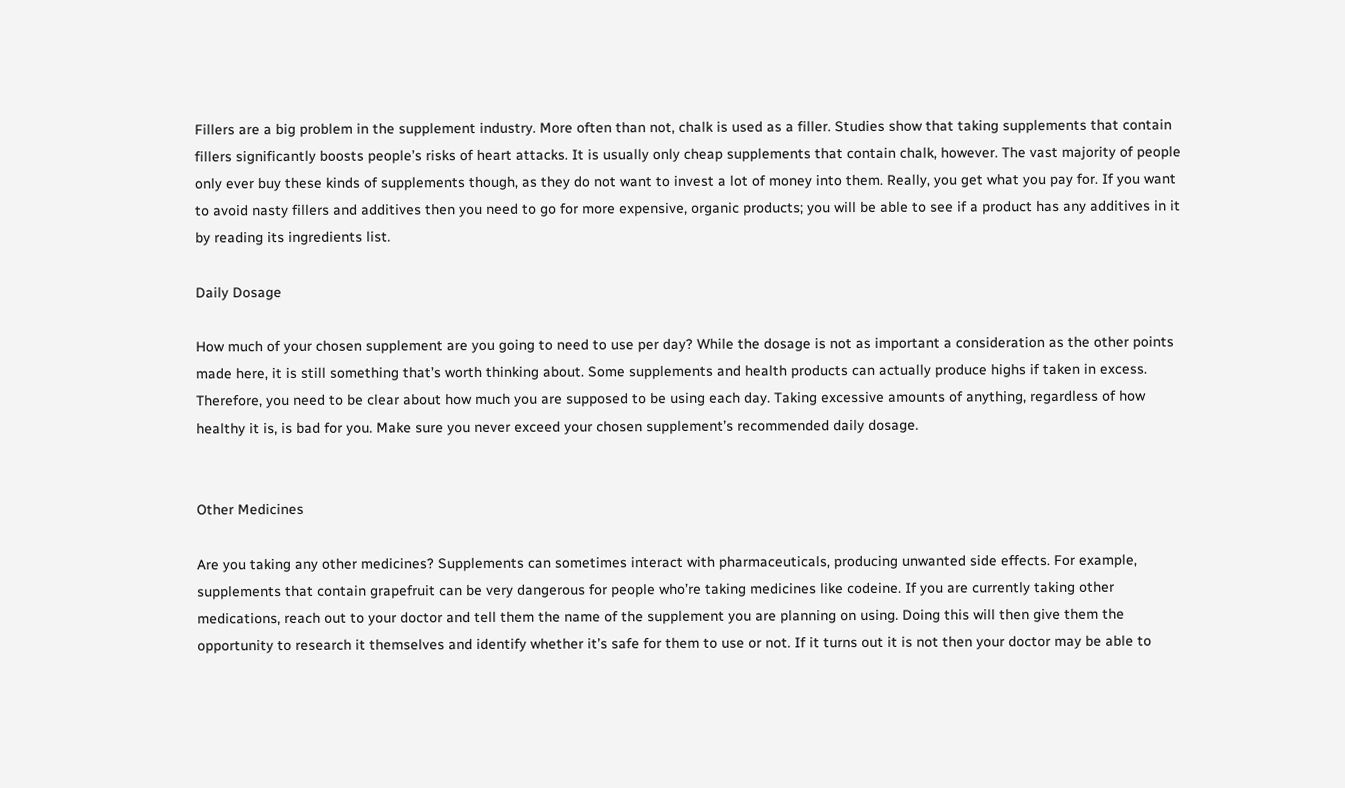Fillers are a big problem in the supplement industry. More often than not, chalk is used as a filler. Studies show that taking supplements that contain fillers significantly boosts people’s risks of heart attacks. It is usually only cheap supplements that contain chalk, however. The vast majority of people only ever buy these kinds of supplements though, as they do not want to invest a lot of money into them. Really, you get what you pay for. If you want to avoid nasty fillers and additives then you need to go for more expensive, organic products; you will be able to see if a product has any additives in it by reading its ingredients list.

Daily Dosage

How much of your chosen supplement are you going to need to use per day? While the dosage is not as important a consideration as the other points made here, it is still something that’s worth thinking about. Some supplements and health products can actually produce highs if taken in excess. Therefore, you need to be clear about how much you are supposed to be using each day. Taking excessive amounts of anything, regardless of how healthy it is, is bad for you. Make sure you never exceed your chosen supplement’s recommended daily dosage.


Other Medicines

Are you taking any other medicines? Supplements can sometimes interact with pharmaceuticals, producing unwanted side effects. For example, supplements that contain grapefruit can be very dangerous for people who’re taking medicines like codeine. If you are currently taking other medications, reach out to your doctor and tell them the name of the supplement you are planning on using. Doing this will then give them the opportunity to research it themselves and identify whether it’s safe for them to use or not. If it turns out it is not then your doctor may be able to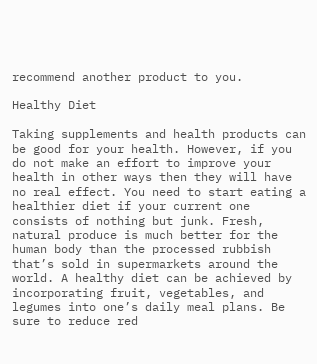recommend another product to you.

Healthy Diet

Taking supplements and health products can be good for your health. However, if you do not make an effort to improve your health in other ways then they will have no real effect. You need to start eating a healthier diet if your current one consists of nothing but junk. Fresh, natural produce is much better for the human body than the processed rubbish that’s sold in supermarkets around the world. A healthy diet can be achieved by incorporating fruit, vegetables, and legumes into one’s daily meal plans. Be sure to reduce red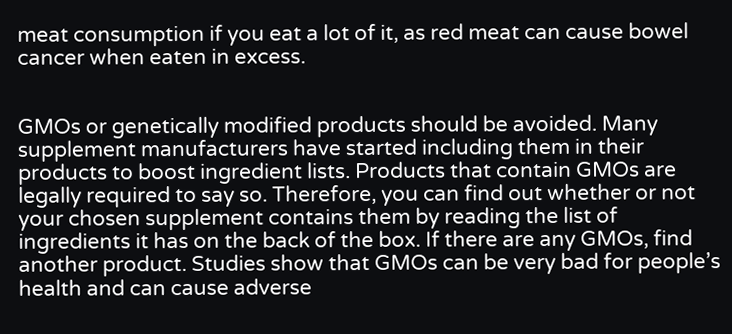meat consumption if you eat a lot of it, as red meat can cause bowel cancer when eaten in excess.


GMOs or genetically modified products should be avoided. Many supplement manufacturers have started including them in their products to boost ingredient lists. Products that contain GMOs are legally required to say so. Therefore, you can find out whether or not your chosen supplement contains them by reading the list of ingredients it has on the back of the box. If there are any GMOs, find another product. Studies show that GMOs can be very bad for people’s health and can cause adverse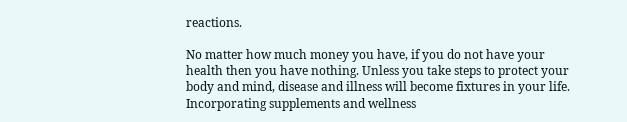reactions.

No matter how much money you have, if you do not have your health then you have nothing. Unless you take steps to protect your body and mind, disease and illness will become fixtures in your life. Incorporating supplements and wellness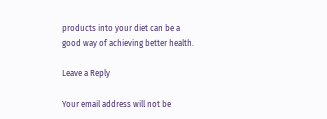products into your diet can be a good way of achieving better health.

Leave a Reply

Your email address will not be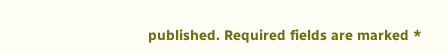published. Required fields are marked *